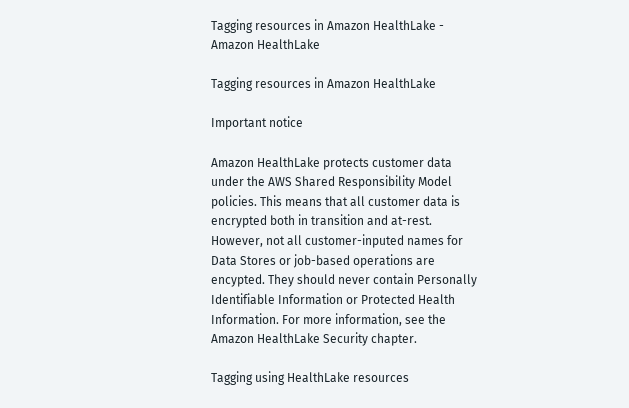Tagging resources in Amazon HealthLake - Amazon HealthLake

Tagging resources in Amazon HealthLake

Important notice

Amazon HealthLake protects customer data under the AWS Shared Responsibility Model policies. This means that all customer data is encrypted both in transition and at-rest. However, not all customer-inputed names for Data Stores or job-based operations are encypted. They should never contain Personally Identifiable Information or Protected Health Information. For more information, see the Amazon HealthLake Security chapter.

Tagging using HealthLake resources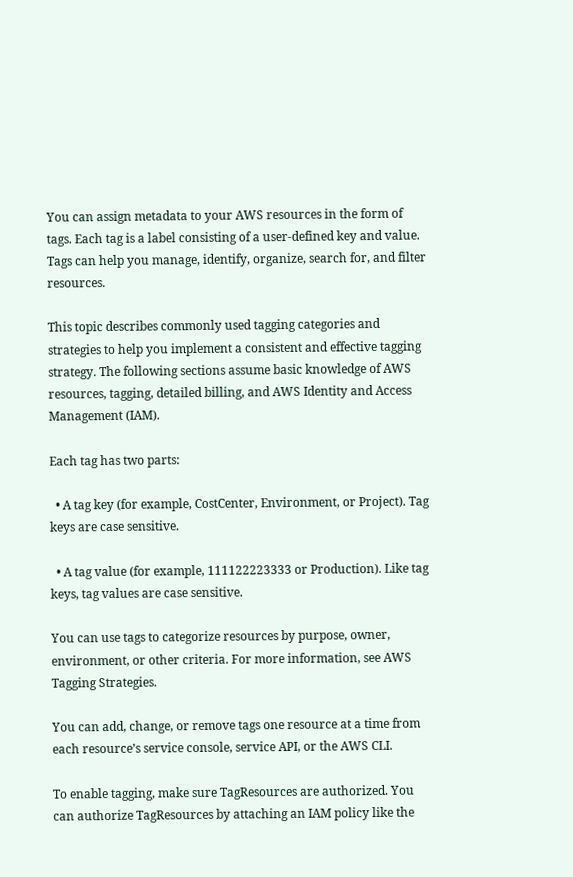You can assign metadata to your AWS resources in the form of tags. Each tag is a label consisting of a user-defined key and value. Tags can help you manage, identify, organize, search for, and filter resources.

This topic describes commonly used tagging categories and strategies to help you implement a consistent and effective tagging strategy. The following sections assume basic knowledge of AWS resources, tagging, detailed billing, and AWS Identity and Access Management (IAM).

Each tag has two parts:

  • A tag key (for example, CostCenter, Environment, or Project). Tag keys are case sensitive.

  • A tag value (for example, 111122223333 or Production). Like tag keys, tag values are case sensitive.

You can use tags to categorize resources by purpose, owner, environment, or other criteria. For more information, see AWS Tagging Strategies.

You can add, change, or remove tags one resource at a time from each resource’s service console, service API, or the AWS CLI.

To enable tagging, make sure TagResources are authorized. You can authorize TagResources by attaching an IAM policy like the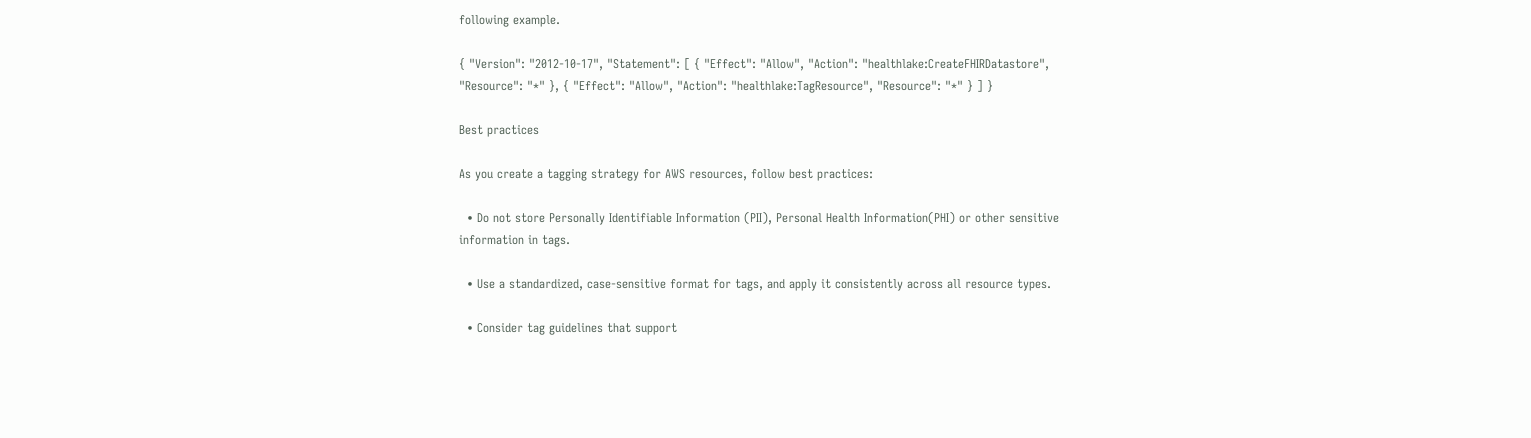following example.

{ "Version": "2012-10-17", "Statement": [ { "Effect": "Allow", "Action": "healthlake:CreateFHIRDatastore", "Resource": "*" }, { "Effect": "Allow", "Action": "healthlake:TagResource", "Resource": "*" } ] }

Best practices

As you create a tagging strategy for AWS resources, follow best practices:

  • Do not store Personally Identifiable Information (PII), Personal Health Information(PHI) or other sensitive information in tags.

  • Use a standardized, case-sensitive format for tags, and apply it consistently across all resource types.

  • Consider tag guidelines that support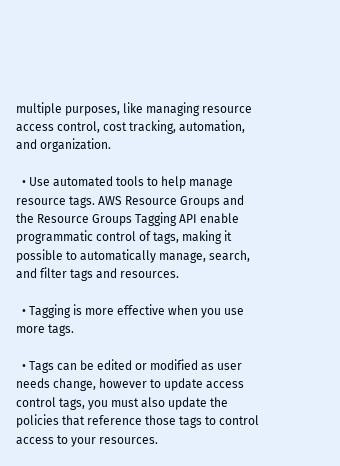multiple purposes, like managing resource access control, cost tracking, automation, and organization.

  • Use automated tools to help manage resource tags. AWS Resource Groups and the Resource Groups Tagging API enable programmatic control of tags, making it possible to automatically manage, search, and filter tags and resources.

  • Tagging is more effective when you use more tags.

  • Tags can be edited or modified as user needs change, however to update access control tags, you must also update the policies that reference those tags to control access to your resources.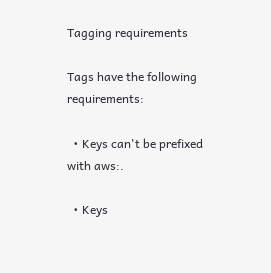Tagging requirements

Tags have the following requirements:

  • Keys can't be prefixed with aws:.

  • Keys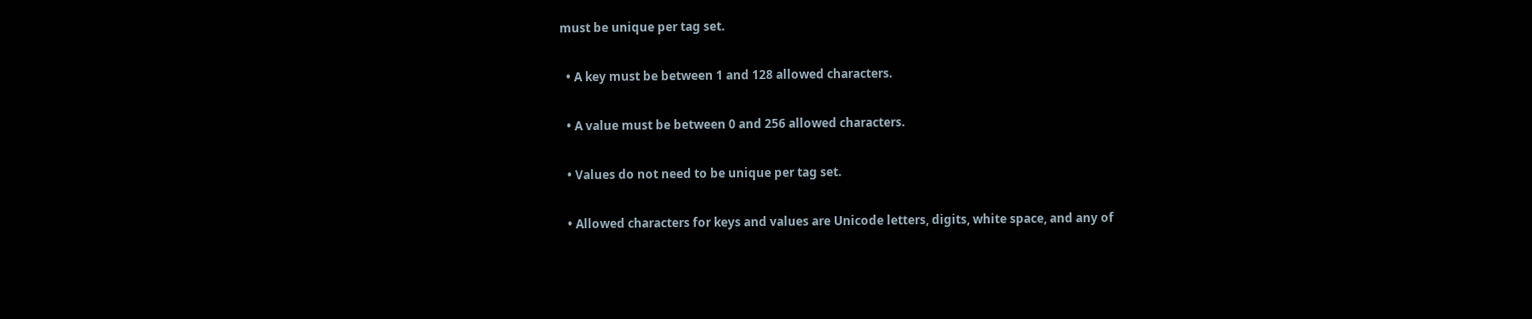must be unique per tag set.

  • A key must be between 1 and 128 allowed characters.

  • A value must be between 0 and 256 allowed characters.

  • Values do not need to be unique per tag set.

  • Allowed characters for keys and values are Unicode letters, digits, white space, and any of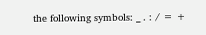the following symbols: _ . : / = +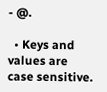- @.

  • Keys and values are case sensitive.